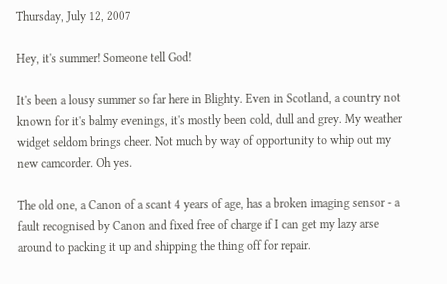Thursday, July 12, 2007

Hey, it's summer! Someone tell God!

It's been a lousy summer so far here in Blighty. Even in Scotland, a country not known for it's balmy evenings, it's mostly been cold, dull and grey. My weather widget seldom brings cheer. Not much by way of opportunity to whip out my new camcorder. Oh yes.

The old one, a Canon of a scant 4 years of age, has a broken imaging sensor - a fault recognised by Canon and fixed free of charge if I can get my lazy arse around to packing it up and shipping the thing off for repair.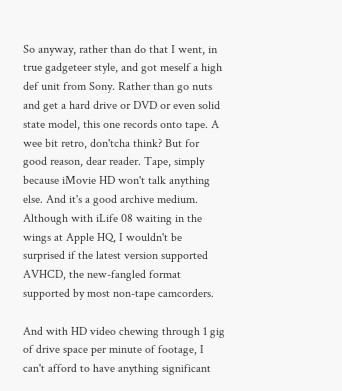So anyway, rather than do that I went, in true gadgeteer style, and got meself a high def unit from Sony. Rather than go nuts and get a hard drive or DVD or even solid state model, this one records onto tape. A wee bit retro, don'tcha think? But for good reason, dear reader. Tape, simply because iMovie HD won't talk anything else. And it's a good archive medium. Although with iLife 08 waiting in the wings at Apple HQ, I wouldn't be surprised if the latest version supported AVHCD, the new-fangled format supported by most non-tape camcorders.

And with HD video chewing through 1 gig of drive space per minute of footage, I can't afford to have anything significant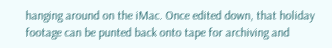hanging around on the iMac. Once edited down, that holiday footage can be punted back onto tape for archiving and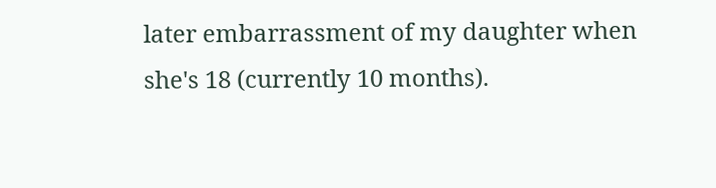later embarrassment of my daughter when she's 18 (currently 10 months).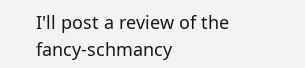I'll post a review of the fancy-schmancy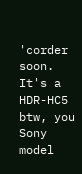'corder soon. It's a HDR-HC5 btw, you Sony model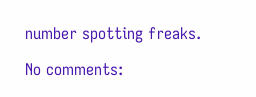number spotting freaks.

No comments: